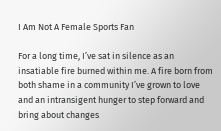I Am Not A Female Sports Fan

For a long time, I’ve sat in silence as an insatiable fire burned within me. A fire born from both shame in a community I’ve grown to love and an intransigent hunger to step forward and bring about changes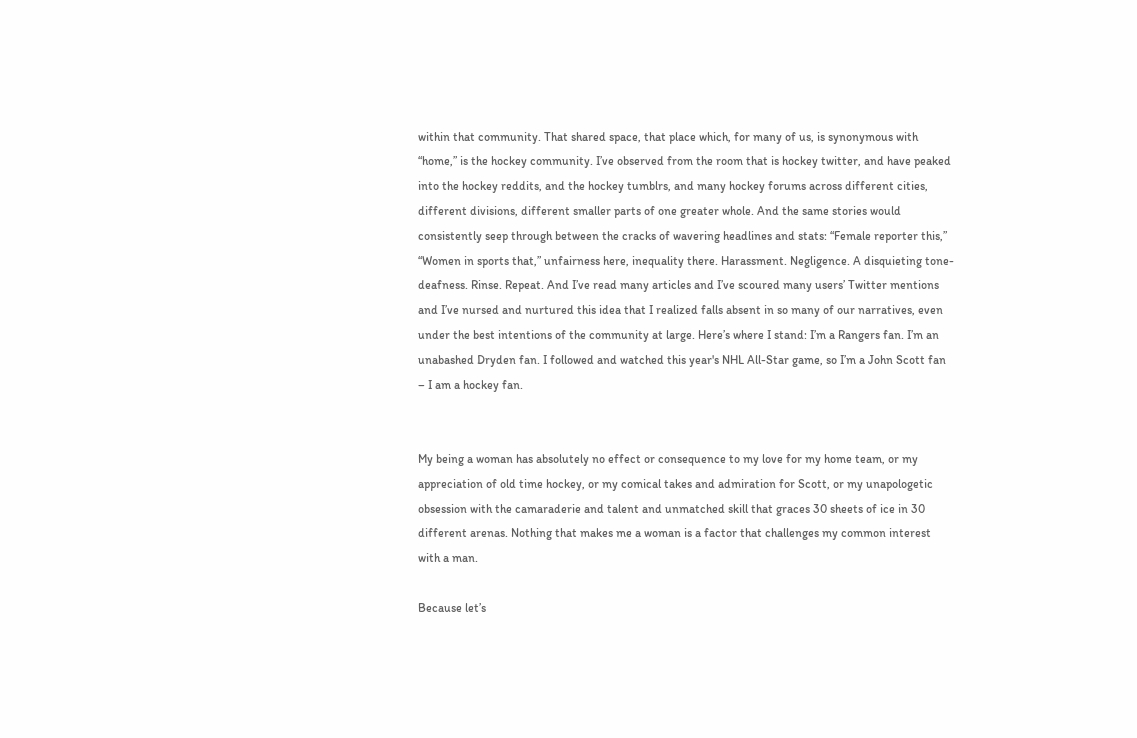within that community. That shared space, that place which, for many of us, is synonymous with “home,” is the hockey community. I’ve observed from the room that is hockey twitter, and have peaked into the hockey reddits, and the hockey tumblrs, and many hockey forums across different cities, different divisions, different smaller parts of one greater whole. And the same stories would consistently seep through between the cracks of wavering headlines and stats: “Female reporter this,” “Women in sports that,” unfairness here, inequality there. Harassment. Negligence. A disquieting tone-deafness. Rinse. Repeat. And I’ve read many articles and I’ve scoured many users’ Twitter mentions and I’ve nursed and nurtured this idea that I realized falls absent in so many of our narratives, even under the best intentions of the community at large. Here’s where I stand: I’m a Rangers fan. I’m an unabashed Dryden fan. I followed and watched this year's NHL All-Star game, so I’m a John Scott fan – I am a hockey fan.


My being a woman has absolutely no effect or consequence to my love for my home team, or my appreciation of old time hockey, or my comical takes and admiration for Scott, or my unapologetic obsession with the camaraderie and talent and unmatched skill that graces 30 sheets of ice in 30 different arenas. Nothing that makes me a woman is a factor that challenges my common interest with a man.

Because let’s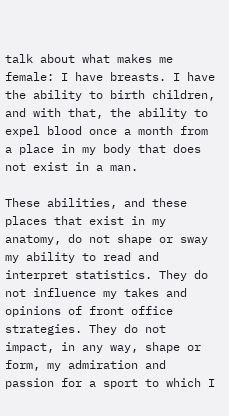talk about what makes me female: I have breasts. I have the ability to birth children, and with that, the ability to expel blood once a month from a place in my body that does not exist in a man.

These abilities, and these places that exist in my anatomy, do not shape or sway my ability to read and interpret statistics. They do not influence my takes and opinions of front office strategies. They do not impact, in any way, shape or form, my admiration and passion for a sport to which I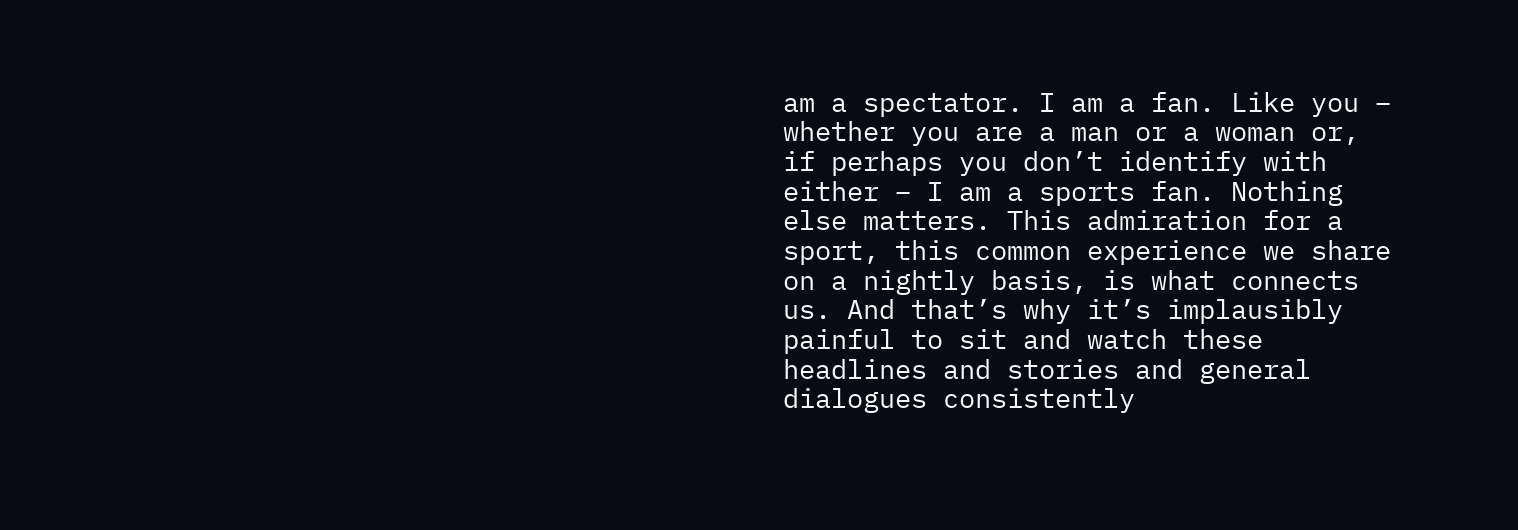am a spectator. I am a fan. Like you – whether you are a man or a woman or, if perhaps you don’t identify with either – I am a sports fan. Nothing else matters. This admiration for a sport, this common experience we share on a nightly basis, is what connects us. And that’s why it’s implausibly painful to sit and watch these headlines and stories and general dialogues consistently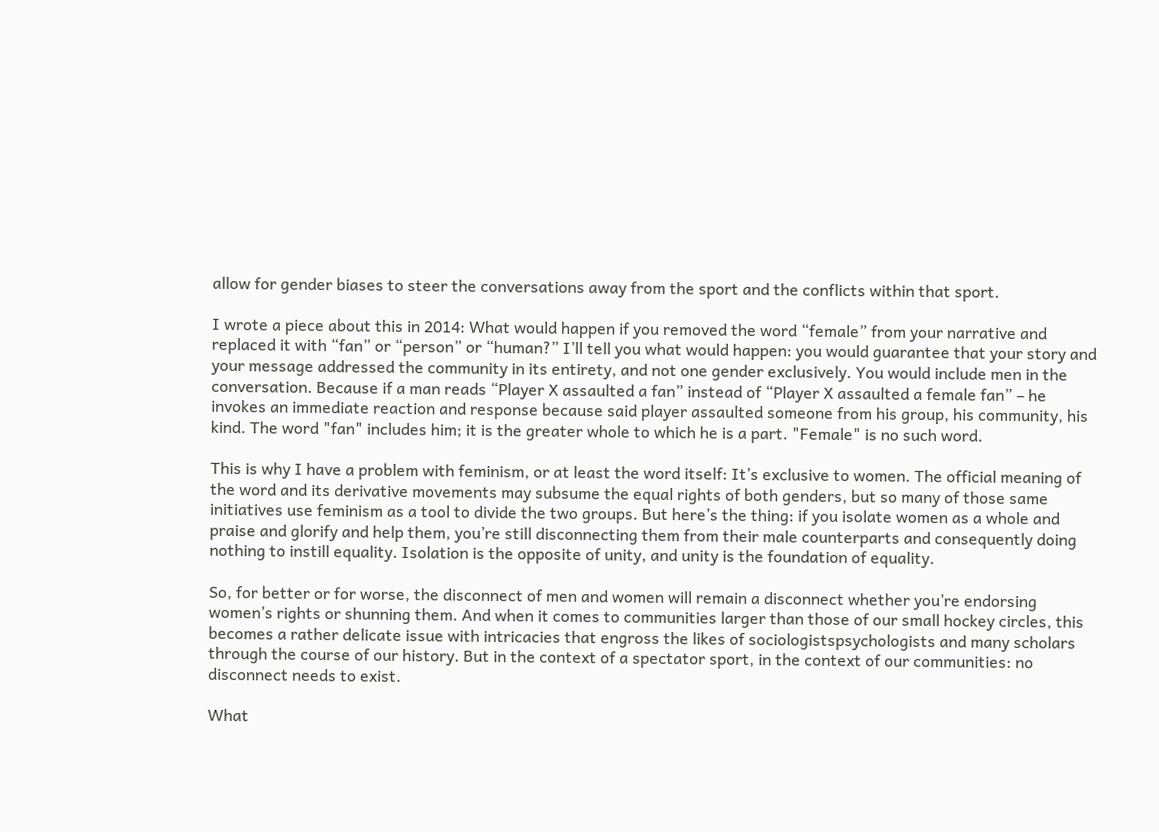allow for gender biases to steer the conversations away from the sport and the conflicts within that sport.

I wrote a piece about this in 2014: What would happen if you removed the word “female” from your narrative and replaced it with “fan” or “person” or “human?” I’ll tell you what would happen: you would guarantee that your story and your message addressed the community in its entirety, and not one gender exclusively. You would include men in the conversation. Because if a man reads “Player X assaulted a fan” instead of “Player X assaulted a female fan” – he invokes an immediate reaction and response because said player assaulted someone from his group, his community, his kind. The word "fan" includes him; it is the greater whole to which he is a part. "Female" is no such word.

This is why I have a problem with feminism, or at least the word itself: It’s exclusive to women. The official meaning of the word and its derivative movements may subsume the equal rights of both genders, but so many of those same initiatives use feminism as a tool to divide the two groups. But here’s the thing: if you isolate women as a whole and praise and glorify and help them, you’re still disconnecting them from their male counterparts and consequently doing nothing to instill equality. Isolation is the opposite of unity, and unity is the foundation of equality.

So, for better or for worse, the disconnect of men and women will remain a disconnect whether you’re endorsing women’s rights or shunning them. And when it comes to communities larger than those of our small hockey circles, this becomes a rather delicate issue with intricacies that engross the likes of sociologistspsychologists and many scholars through the course of our history. But in the context of a spectator sport, in the context of our communities: no disconnect needs to exist.

What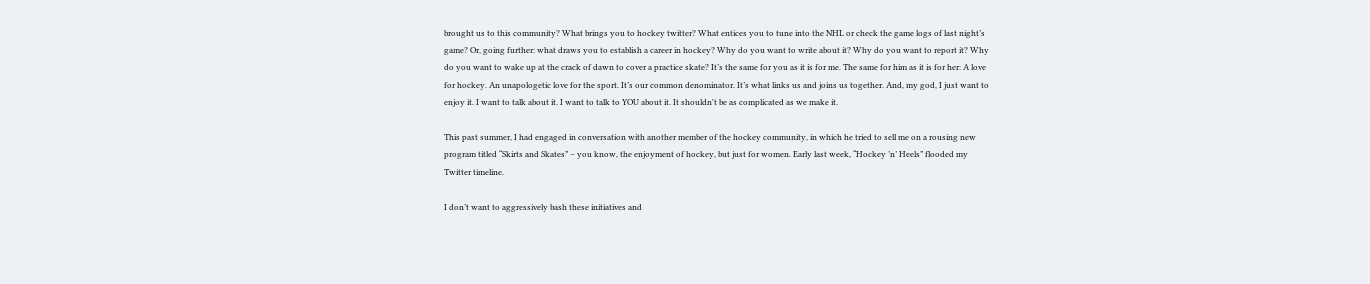brought us to this community? What brings you to hockey twitter? What entices you to tune into the NHL or check the game logs of last night’s game? Or, going further: what draws you to establish a career in hockey? Why do you want to write about it? Why do you want to report it? Why do you want to wake up at the crack of dawn to cover a practice skate? It’s the same for you as it is for me. The same for him as it is for her: A love for hockey. An unapologetic love for the sport. It’s our common denominator. It’s what links us and joins us together. And, my god, I just want to enjoy it. I want to talk about it. I want to talk to YOU about it. It shouldn't be as complicated as we make it.

This past summer, I had engaged in conversation with another member of the hockey community, in which he tried to sell me on a rousing new program titled “Skirts and Skates” – you know, the enjoyment of hockey, but just for women. Early last week, “Hockey ’n’ Heels” flooded my Twitter timeline.

I don’t want to aggressively bash these initiatives and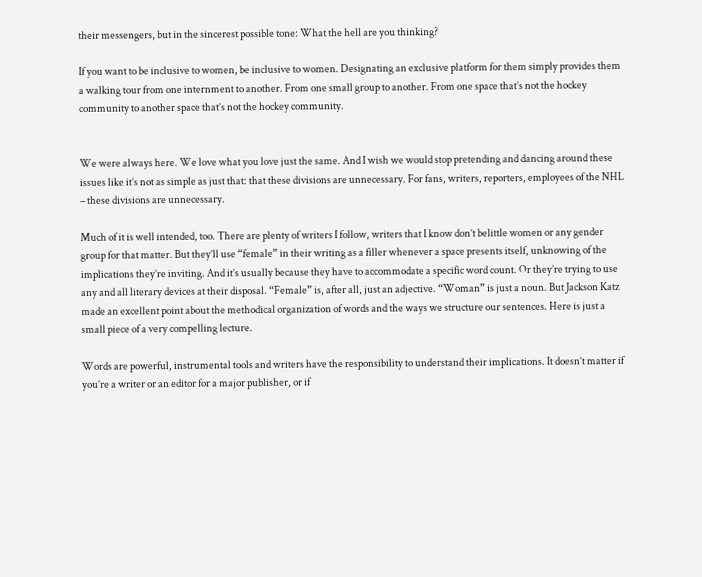their messengers, but in the sincerest possible tone: What the hell are you thinking?

If you want to be inclusive to women, be inclusive to women. Designating an exclusive platform for them simply provides them a walking tour from one internment to another. From one small group to another. From one space that’s not the hockey community to another space that’s not the hockey community.


We were always here. We love what you love just the same. And I wish we would stop pretending and dancing around these issues like it’s not as simple as just that: that these divisions are unnecessary. For fans, writers, reporters, employees of the NHL – these divisions are unnecessary.

Much of it is well intended, too. There are plenty of writers I follow, writers that I know don’t belittle women or any gender group for that matter. But they’ll use “female” in their writing as a filler whenever a space presents itself, unknowing of the implications they’re inviting. And it’s usually because they have to accommodate a specific word count. Or they’re trying to use any and all literary devices at their disposal. “Female” is, after all, just an adjective. “Woman” is just a noun. But Jackson Katz made an excellent point about the methodical organization of words and the ways we structure our sentences. Here is just a small piece of a very compelling lecture.

Words are powerful, instrumental tools and writers have the responsibility to understand their implications. It doesn’t matter if you’re a writer or an editor for a major publisher, or if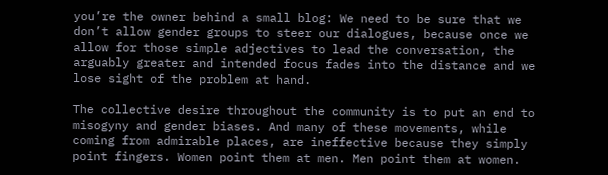you’re the owner behind a small blog: We need to be sure that we don’t allow gender groups to steer our dialogues, because once we allow for those simple adjectives to lead the conversation, the arguably greater and intended focus fades into the distance and we lose sight of the problem at hand.

The collective desire throughout the community is to put an end to misogyny and gender biases. And many of these movements, while coming from admirable places, are ineffective because they simply point fingers. Women point them at men. Men point them at women.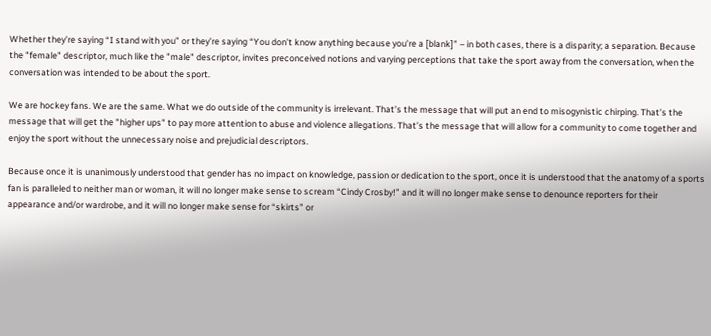Whether they’re saying “I stand with you” or they’re saying “You don’t know anything because you’re a [blank]” – in both cases, there is a disparity; a separation. Because the "female" descriptor, much like the "male" descriptor, invites preconceived notions and varying perceptions that take the sport away from the conversation, when the conversation was intended to be about the sport.

We are hockey fans. We are the same. What we do outside of the community is irrelevant. That’s the message that will put an end to misogynistic chirping. That’s the message that will get the "higher ups" to pay more attention to abuse and violence allegations. That’s the message that will allow for a community to come together and enjoy the sport without the unnecessary noise and prejudicial descriptors.

Because once it is unanimously understood that gender has no impact on knowledge, passion or dedication to the sport, once it is understood that the anatomy of a sports fan is paralleled to neither man or woman, it will no longer make sense to scream “Cindy Crosby!” and it will no longer make sense to denounce reporters for their appearance and/or wardrobe, and it will no longer make sense for “skirts” or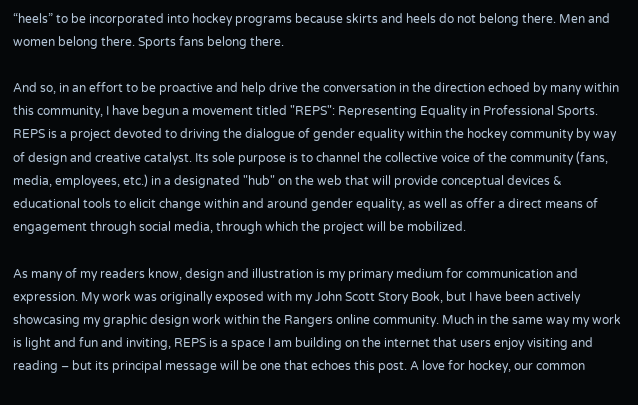“heels” to be incorporated into hockey programs because skirts and heels do not belong there. Men and women belong there. Sports fans belong there.

And so, in an effort to be proactive and help drive the conversation in the direction echoed by many within this community, I have begun a movement titled "REPS": Representing Equality in Professional Sports. REPS is a project devoted to driving the dialogue of gender equality within the hockey community by way of design and creative catalyst. Its sole purpose is to channel the collective voice of the community (fans, media, employees, etc.) in a designated "hub" on the web that will provide conceptual devices & educational tools to elicit change within and around gender equality, as well as offer a direct means of engagement through social media, through which the project will be mobilized.

As many of my readers know, design and illustration is my primary medium for communication and expression. My work was originally exposed with my John Scott Story Book, but I have been actively showcasing my graphic design work within the Rangers online community. Much in the same way my work is light and fun and inviting, REPS is a space I am building on the internet that users enjoy visiting and reading – but its principal message will be one that echoes this post. A love for hockey, our common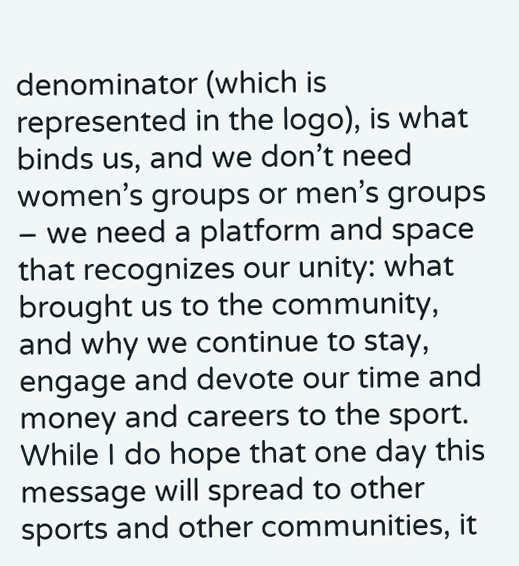denominator (which is represented in the logo), is what binds us, and we don’t need women’s groups or men’s groups – we need a platform and space that recognizes our unity: what brought us to the community, and why we continue to stay, engage and devote our time and money and careers to the sport. While I do hope that one day this message will spread to other sports and other communities, it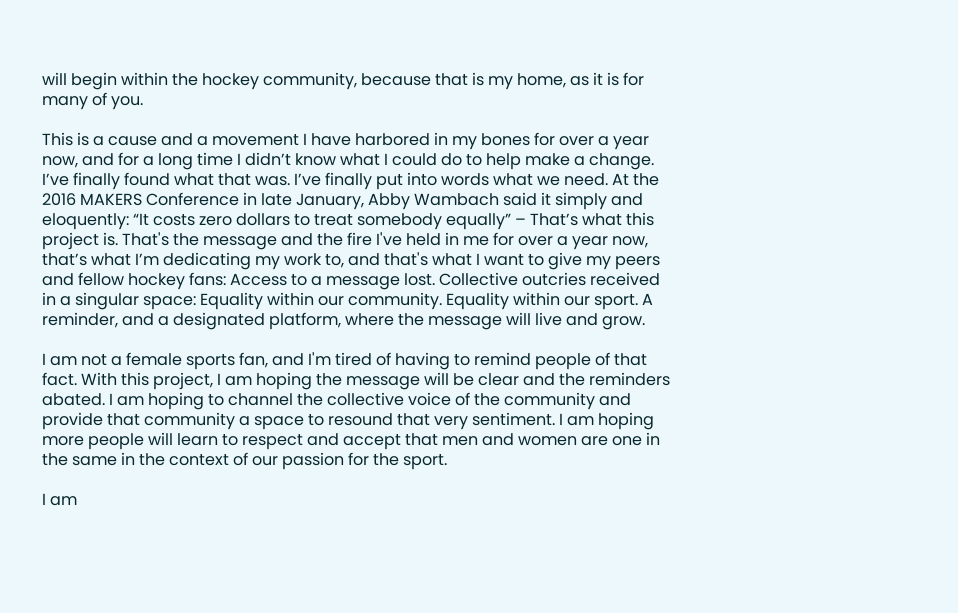will begin within the hockey community, because that is my home, as it is for many of you.

This is a cause and a movement I have harbored in my bones for over a year now, and for a long time I didn’t know what I could do to help make a change. I’ve finally found what that was. I’ve finally put into words what we need. At the 2016 MAKERS Conference in late January, Abby Wambach said it simply and eloquently: “It costs zero dollars to treat somebody equally” – That’s what this project is. That's the message and the fire I've held in me for over a year now, that’s what I’m dedicating my work to, and that's what I want to give my peers and fellow hockey fans: Access to a message lost. Collective outcries received in a singular space: Equality within our community. Equality within our sport. A reminder, and a designated platform, where the message will live and grow.

I am not a female sports fan, and I'm tired of having to remind people of that fact. With this project, I am hoping the message will be clear and the reminders abated. I am hoping to channel the collective voice of the community and provide that community a space to resound that very sentiment. I am hoping more people will learn to respect and accept that men and women are one in the same in the context of our passion for the sport.

I am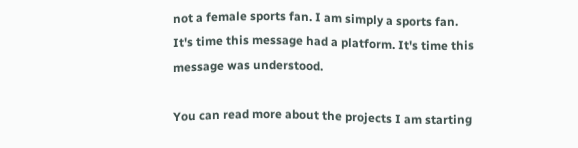not a female sports fan. I am simply a sports fan. It's time this message had a platform. It's time this message was understood.

You can read more about the projects I am starting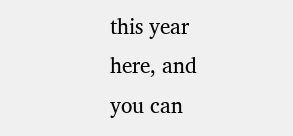this year here, and you can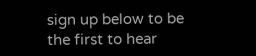sign up below to be the first to hear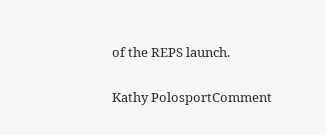of the REPS launch.

Kathy PolosportComment